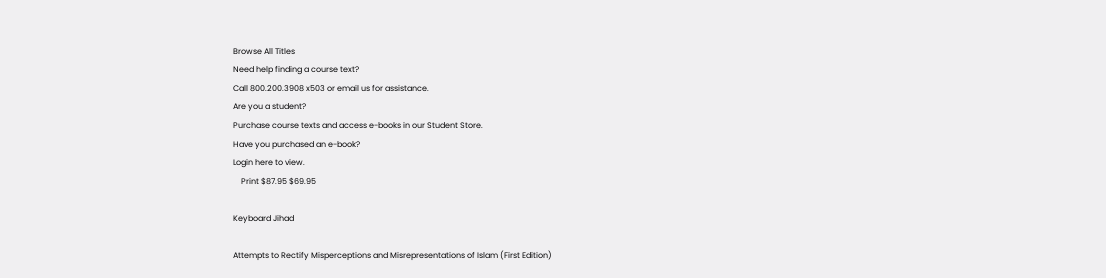Browse All Titles
Need help finding a course text?
Call 800.200.3908 x503 or email us for assistance.
Are you a student?
Purchase course texts and access e-books in our Student Store.
Have you purchased an e-book?
Login here to view.
    Print $87.95 $69.95

Keyboard Jihad

Attempts to Rectify Misperceptions and Misrepresentations of Islam (First Edition)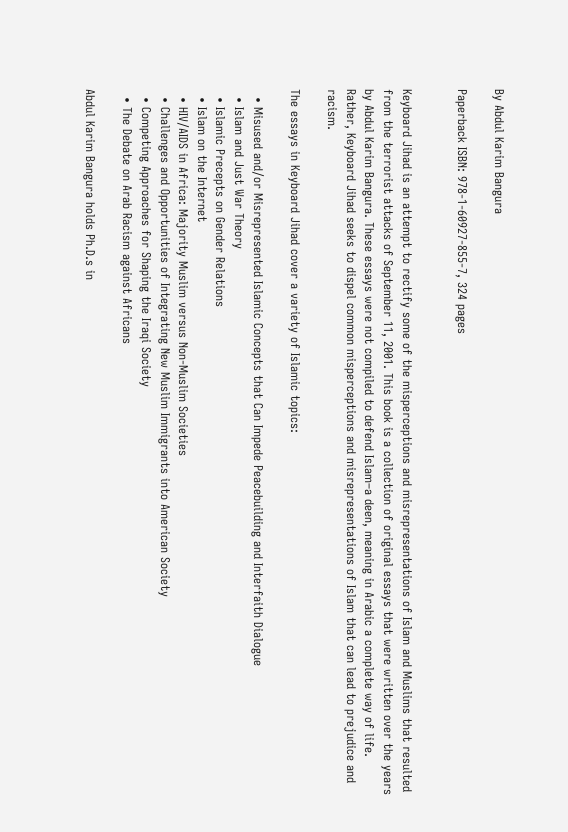By Abdul Karim Bangura

Paperback ISBN: 978-1-60927-855-7, 324 pages


Keyboard Jihad is an attempt to rectify some of the misperceptions and misrepresentations of Islam and Muslims that resulted from the terrorist attacks of September 11, 2001. This book is a collection of original essays that were written over the years by Abdul Karim Bangura. These essays were not compiled to defend Islam–a deen, meaning in Arabic a complete way of life. Rather, Keyboard Jihad seeks to dispel common misperceptions and misrepresentations of Islam that can lead to prejudice and racism.

The essays in Keyboard Jihad cover a variety of Islamic topics:

  • Misused and/or Misrepresented Islamic Concepts that Can Impede Peacebuilding and Interfaith Dialogue
  • Islam and Just War Theory
  • Islamic Precepts on Gender Relations
  • Islam on the Internet
  • HIV/AIDS in Africa: Majority Muslim versus Non-Muslim Societies
  • Challenges and Opportunities of Integrating New Muslim Immigrants into American Society
  • Competing Approaches for Shaping the Iraqi Society
  • The Debate on Arab Racism against Africans

Abdul Karim Bangura holds Ph.D.s in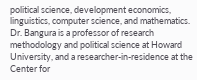political science, development economics, linguistics, computer science, and mathematics. Dr. Bangura is a professor of research methodology and political science at Howard University, and a researcher-in-residence at the Center for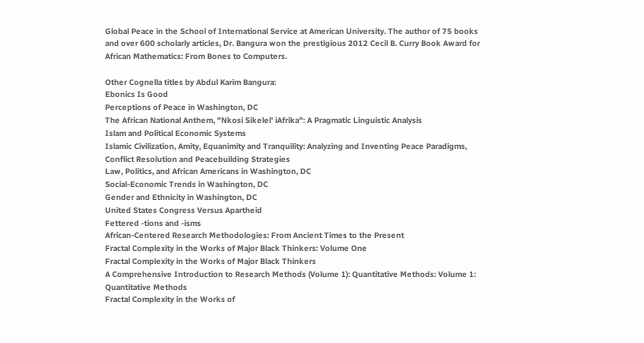Global Peace in the School of International Service at American University. The author of 75 books and over 600 scholarly articles, Dr. Bangura won the prestigious 2012 Cecil B. Curry Book Award for African Mathematics: From Bones to Computers.

Other Cognella titles by Abdul Karim Bangura:
Ebonics Is Good
Perceptions of Peace in Washington, DC
The African National Anthem, "Nkosi Sikelel' iAfrika": A Pragmatic Linguistic Analysis
Islam and Political Economic Systems
Islamic Civilization, Amity, Equanimity and Tranquility: Analyzing and Inventing Peace Paradigms, Conflict Resolution and Peacebuilding Strategies
Law, Politics, and African Americans in Washington, DC
Social-Economic Trends in Washington, DC
Gender and Ethnicity in Washington, DC
United States Congress Versus Apartheid
Fettered -tions and -isms
African-Centered Research Methodologies: From Ancient Times to the Present
Fractal Complexity in the Works of Major Black Thinkers: Volume One
Fractal Complexity in the Works of Major Black Thinkers
A Comprehensive Introduction to Research Methods (Volume 1): Quantitative Methods: Volume 1: Quantitative Methods
Fractal Complexity in the Works of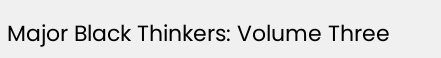Major Black Thinkers: Volume Three